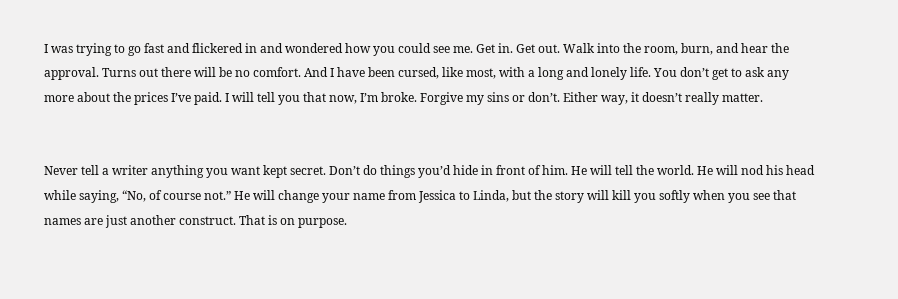I was trying to go fast and flickered in and wondered how you could see me. Get in. Get out. Walk into the room, burn, and hear the approval. Turns out there will be no comfort. And I have been cursed, like most, with a long and lonely life. You don’t get to ask any more about the prices I’ve paid. I will tell you that now, I’m broke. Forgive my sins or don’t. Either way, it doesn’t really matter.


Never tell a writer anything you want kept secret. Don’t do things you’d hide in front of him. He will tell the world. He will nod his head while saying, “No, of course not.” He will change your name from Jessica to Linda, but the story will kill you softly when you see that names are just another construct. That is on purpose.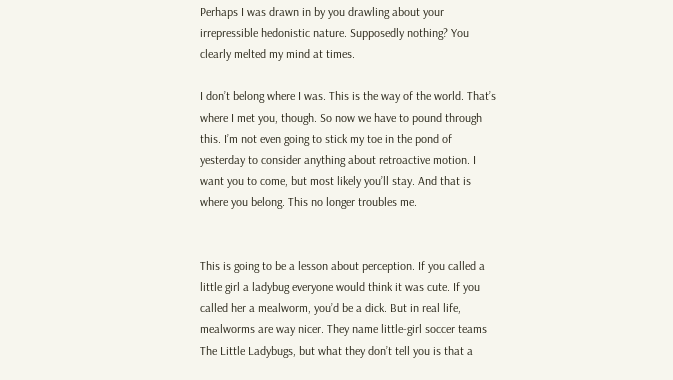Perhaps I was drawn in by you drawling about your irrepressible hedonistic nature. Supposedly nothing? You clearly melted my mind at times.

I don’t belong where I was. This is the way of the world. That’s where I met you, though. So now we have to pound through this. I’m not even going to stick my toe in the pond of yesterday to consider anything about retroactive motion. I want you to come, but most likely you’ll stay. And that is where you belong. This no longer troubles me.


This is going to be a lesson about perception. If you called a little girl a ladybug everyone would think it was cute. If you called her a mealworm, you’d be a dick. But in real life, mealworms are way nicer. They name little-girl soccer teams The Little Ladybugs, but what they don’t tell you is that a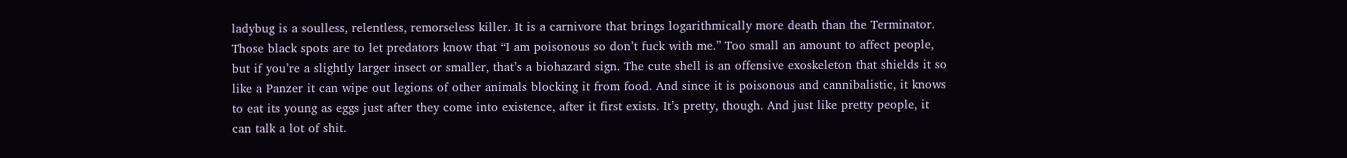ladybug is a soulless, relentless, remorseless killer. It is a carnivore that brings logarithmically more death than the Terminator. Those black spots are to let predators know that “I am poisonous so don’t fuck with me.” Too small an amount to affect people, but if you’re a slightly larger insect or smaller, that’s a biohazard sign. The cute shell is an offensive exoskeleton that shields it so like a Panzer it can wipe out legions of other animals blocking it from food. And since it is poisonous and cannibalistic, it knows to eat its young as eggs just after they come into existence, after it first exists. It’s pretty, though. And just like pretty people, it can talk a lot of shit.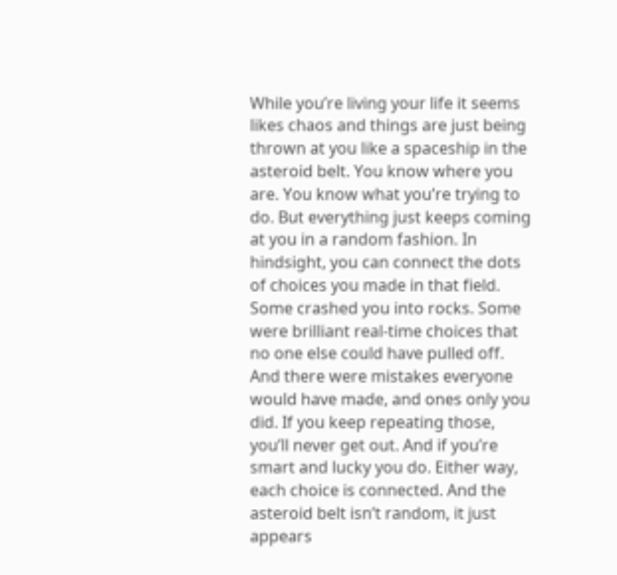While you’re living your life it seems likes chaos and things are just being thrown at you like a spaceship in the asteroid belt. You know where you are. You know what you’re trying to do. But everything just keeps coming at you in a random fashion. In hindsight, you can connect the dots of choices you made in that field. Some crashed you into rocks. Some were brilliant real-time choices that no one else could have pulled off. And there were mistakes everyone would have made, and ones only you did. If you keep repeating those, you’ll never get out. And if you’re smart and lucky you do. Either way, each choice is connected. And the asteroid belt isn’t random, it just appears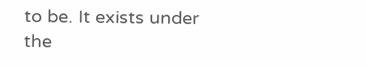to be. It exists under the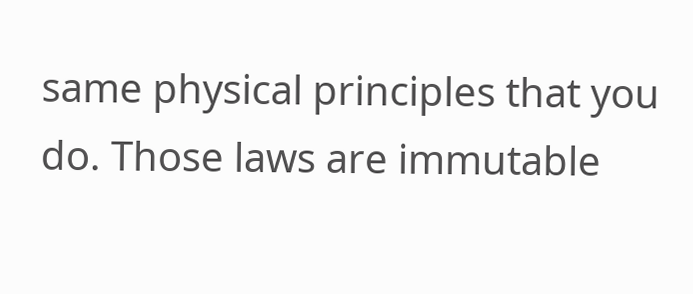same physical principles that you do. Those laws are immutable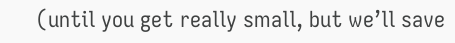(until you get really small, but we’ll save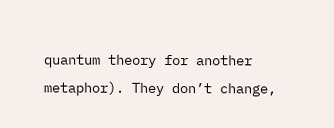quantum theory for another metaphor). They don’t change,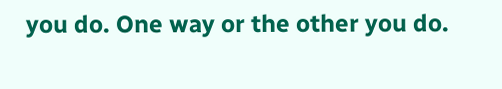you do. One way or the other you do.